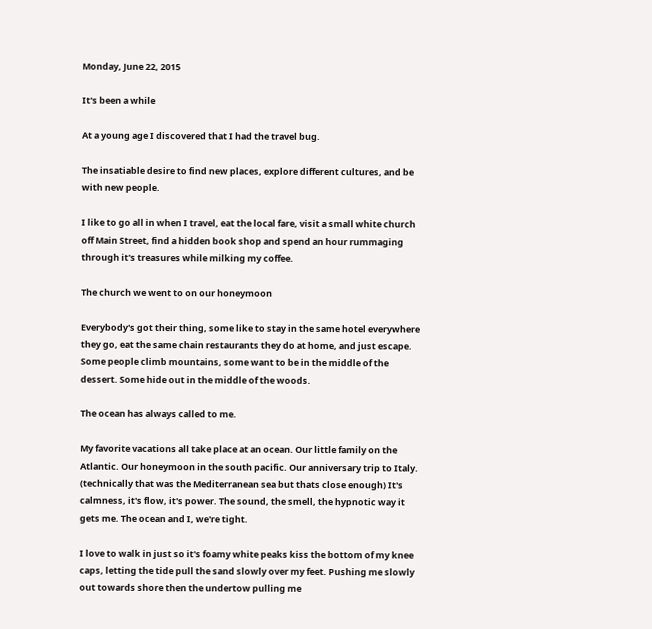Monday, June 22, 2015

It's been a while

At a young age I discovered that I had the travel bug.

The insatiable desire to find new places, explore different cultures, and be with new people.

I like to go all in when I travel, eat the local fare, visit a small white church off Main Street, find a hidden book shop and spend an hour rummaging through it's treasures while milking my coffee.

The church we went to on our honeymoon

Everybody's got their thing, some like to stay in the same hotel everywhere they go, eat the same chain restaurants they do at home, and just escape. Some people climb mountains, some want to be in the middle of the dessert. Some hide out in the middle of the woods.

The ocean has always called to me.

My favorite vacations all take place at an ocean. Our little family on the Atlantic. Our honeymoon in the south pacific. Our anniversary trip to Italy. (technically that was the Mediterranean sea but thats close enough) It's calmness, it's flow, it's power. The sound, the smell, the hypnotic way it gets me. The ocean and I, we're tight.

I love to walk in just so it's foamy white peaks kiss the bottom of my knee caps, letting the tide pull the sand slowly over my feet. Pushing me slowly out towards shore then the undertow pulling me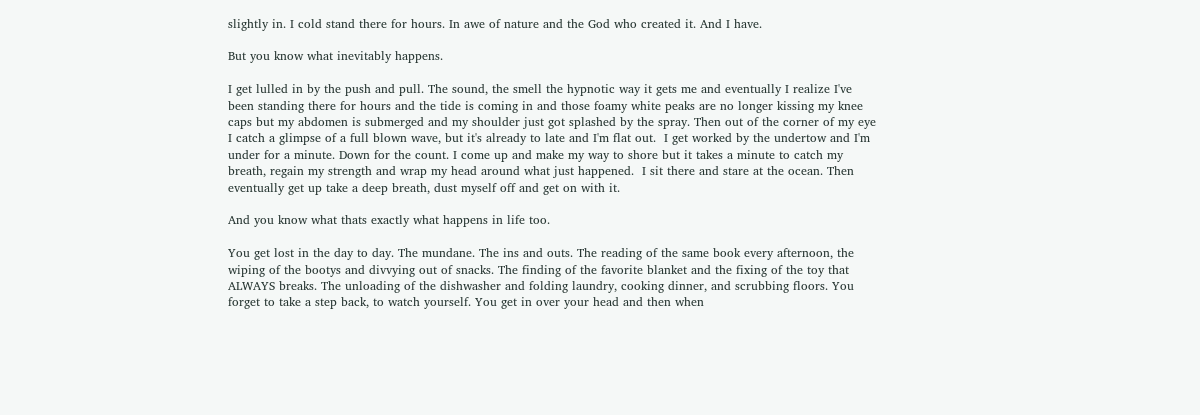slightly in. I cold stand there for hours. In awe of nature and the God who created it. And I have.

But you know what inevitably happens.

I get lulled in by the push and pull. The sound, the smell the hypnotic way it gets me and eventually I realize I've been standing there for hours and the tide is coming in and those foamy white peaks are no longer kissing my knee caps but my abdomen is submerged and my shoulder just got splashed by the spray. Then out of the corner of my eye I catch a glimpse of a full blown wave, but it's already to late and I'm flat out.  I get worked by the undertow and I'm under for a minute. Down for the count. I come up and make my way to shore but it takes a minute to catch my breath, regain my strength and wrap my head around what just happened.  I sit there and stare at the ocean. Then eventually get up take a deep breath, dust myself off and get on with it.

And you know what thats exactly what happens in life too.

You get lost in the day to day. The mundane. The ins and outs. The reading of the same book every afternoon, the wiping of the bootys and divvying out of snacks. The finding of the favorite blanket and the fixing of the toy that ALWAYS breaks. The unloading of the dishwasher and folding laundry, cooking dinner, and scrubbing floors. You forget to take a step back, to watch yourself. You get in over your head and then when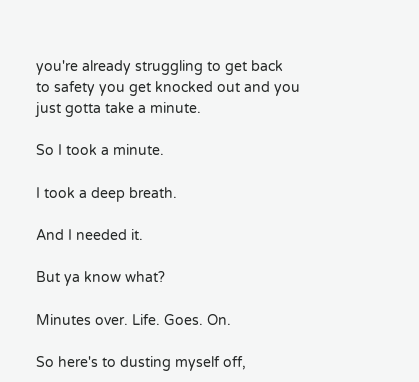you're already struggling to get back to safety you get knocked out and you just gotta take a minute.

So I took a minute.

I took a deep breath.

And I needed it.

But ya know what?

Minutes over. Life. Goes. On.

So here's to dusting myself off,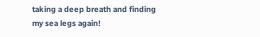taking a deep breath and finding my sea legs again!